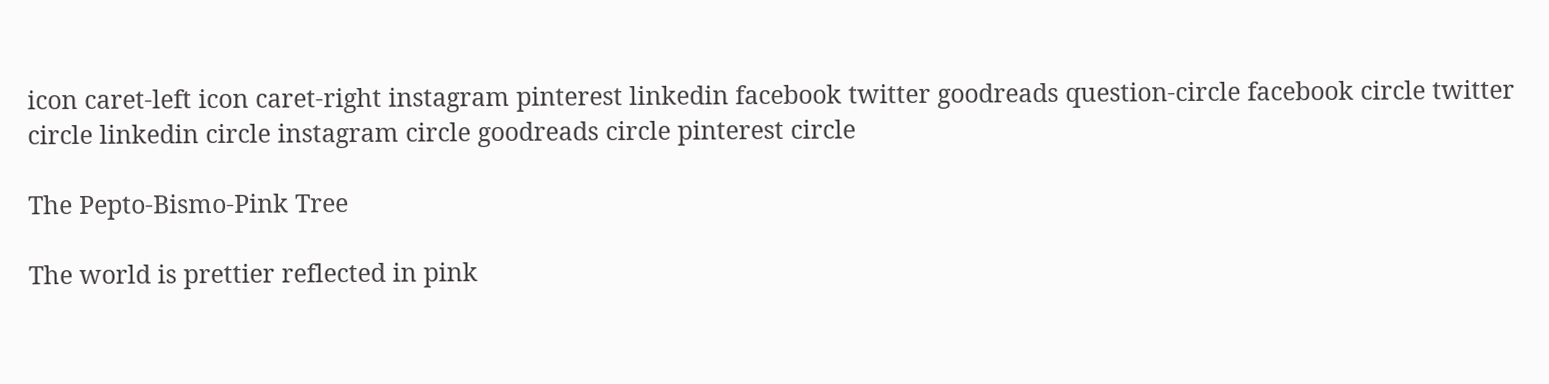icon caret-left icon caret-right instagram pinterest linkedin facebook twitter goodreads question-circle facebook circle twitter circle linkedin circle instagram circle goodreads circle pinterest circle

The Pepto-Bismo-Pink Tree

The world is prettier reflected in pink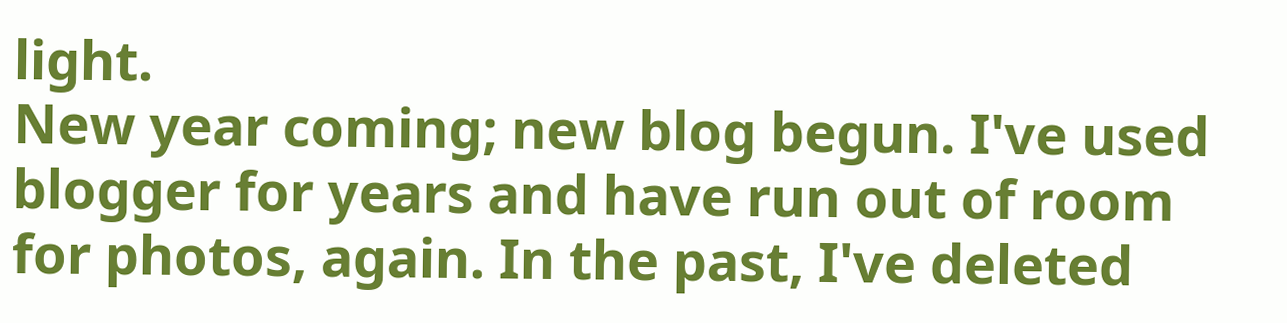light.
New year coming; new blog begun. I've used blogger for years and have run out of room for photos, again. In the past, I've deleted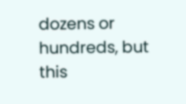dozens or hundreds, but this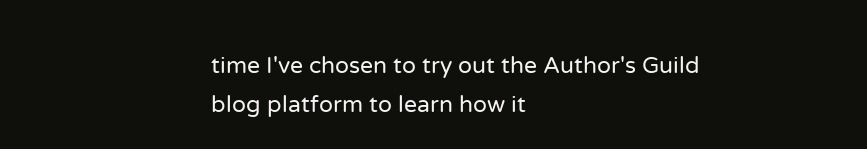time I've chosen to try out the Author's Guild blog platform to learn how it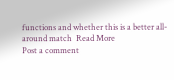functions and whether this is a better all-around match  Read More
Post a comment